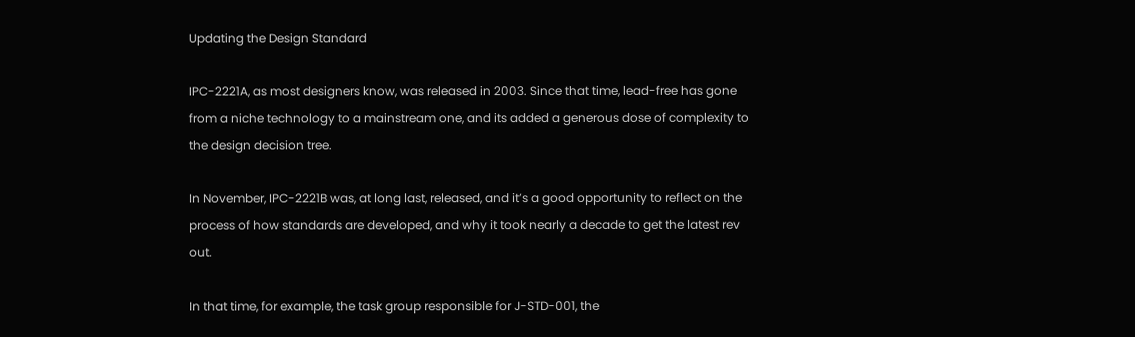Updating the Design Standard

IPC-2221A, as most designers know, was released in 2003. Since that time, lead-free has gone from a niche technology to a mainstream one, and its added a generous dose of complexity to the design decision tree.

In November, IPC-2221B was, at long last, released, and it’s a good opportunity to reflect on the process of how standards are developed, and why it took nearly a decade to get the latest rev out.

In that time, for example, the task group responsible for J-STD-001, the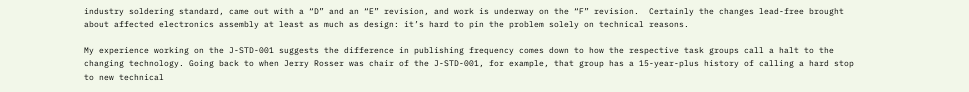industry soldering standard, came out with a “D” and an “E” revision, and work is underway on the “F” revision.  Certainly the changes lead-free brought about affected electronics assembly at least as much as design: it’s hard to pin the problem solely on technical reasons.

My experience working on the J-STD-001 suggests the difference in publishing frequency comes down to how the respective task groups call a halt to the changing technology. Going back to when Jerry Rosser was chair of the J-STD-001, for example, that group has a 15-year-plus history of calling a hard stop to new technical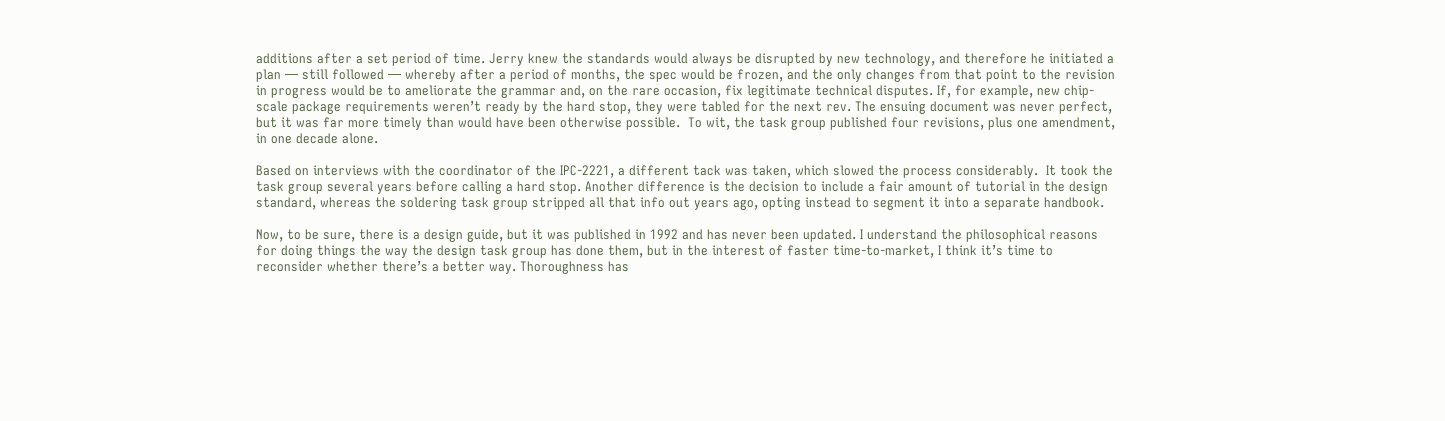additions after a set period of time. Jerry knew the standards would always be disrupted by new technology, and therefore he initiated a plan — still followed — whereby after a period of months, the spec would be frozen, and the only changes from that point to the revision in progress would be to ameliorate the grammar and, on the rare occasion, fix legitimate technical disputes. If, for example, new chip-scale package requirements weren’t ready by the hard stop, they were tabled for the next rev. The ensuing document was never perfect, but it was far more timely than would have been otherwise possible.  To wit, the task group published four revisions, plus one amendment, in one decade alone.

Based on interviews with the coordinator of the IPC-2221, a different tack was taken, which slowed the process considerably.  It took the task group several years before calling a hard stop. Another difference is the decision to include a fair amount of tutorial in the design standard, whereas the soldering task group stripped all that info out years ago, opting instead to segment it into a separate handbook.

Now, to be sure, there is a design guide, but it was published in 1992 and has never been updated. I understand the philosophical reasons for doing things the way the design task group has done them, but in the interest of faster time-to-market, I think it’s time to reconsider whether there’s a better way. Thoroughness has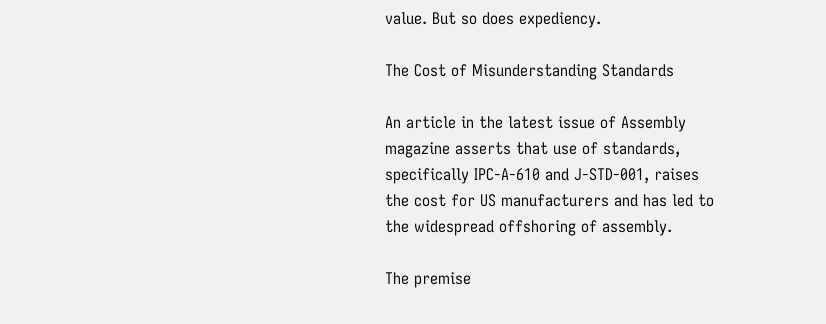value. But so does expediency.

The Cost of Misunderstanding Standards

An article in the latest issue of Assembly magazine asserts that use of standards, specifically IPC-A-610 and J-STD-001, raises the cost for US manufacturers and has led to the widespread offshoring of assembly.

The premise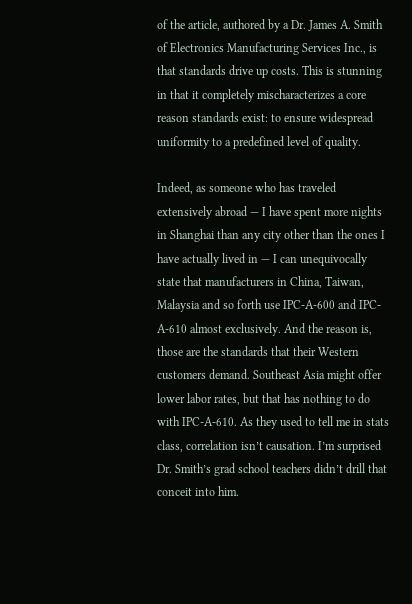of the article, authored by a Dr. James A. Smith of Electronics Manufacturing Services Inc., is that standards drive up costs. This is stunning in that it completely mischaracterizes a core reason standards exist: to ensure widespread uniformity to a predefined level of quality.

Indeed, as someone who has traveled extensively abroad — I have spent more nights in Shanghai than any city other than the ones I have actually lived in — I can unequivocally state that manufacturers in China, Taiwan, Malaysia and so forth use IPC-A-600 and IPC-A-610 almost exclusively. And the reason is, those are the standards that their Western customers demand. Southeast Asia might offer lower labor rates, but that has nothing to do with IPC-A-610. As they used to tell me in stats class, correlation isn’t causation. I’m surprised Dr. Smith’s grad school teachers didn’t drill that conceit into him.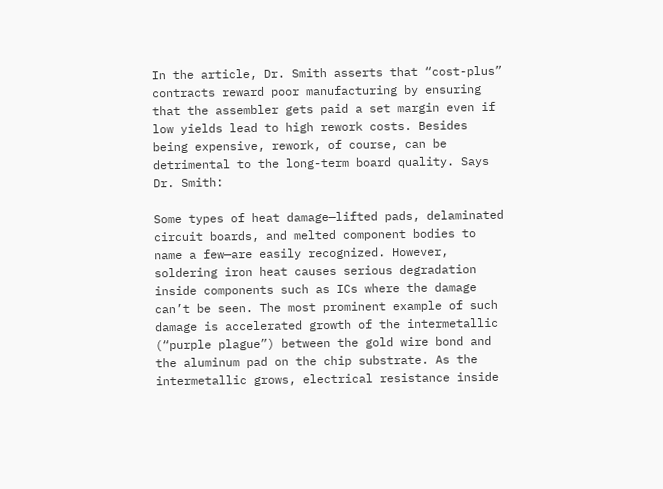In the article, Dr. Smith asserts that “cost-plus” contracts reward poor manufacturing by ensuring that the assembler gets paid a set margin even if low yields lead to high rework costs. Besides being expensive, rework, of course, can be detrimental to the long-term board quality. Says Dr. Smith:

Some types of heat damage—lifted pads, delaminated circuit boards, and melted component bodies to name a few—are easily recognized. However, soldering iron heat causes serious degradation inside components such as ICs where the damage can’t be seen. The most prominent example of such damage is accelerated growth of the intermetallic (“purple plague”) between the gold wire bond and the aluminum pad on the chip substrate. As the intermetallic grows, electrical resistance inside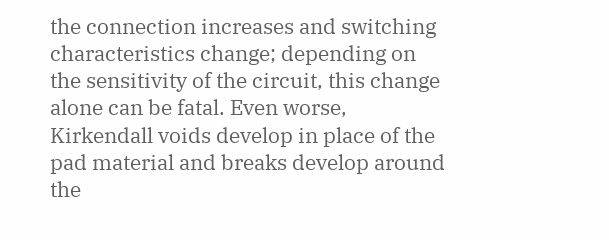the connection increases and switching characteristics change; depending on the sensitivity of the circuit, this change alone can be fatal. Even worse, Kirkendall voids develop in place of the pad material and breaks develop around the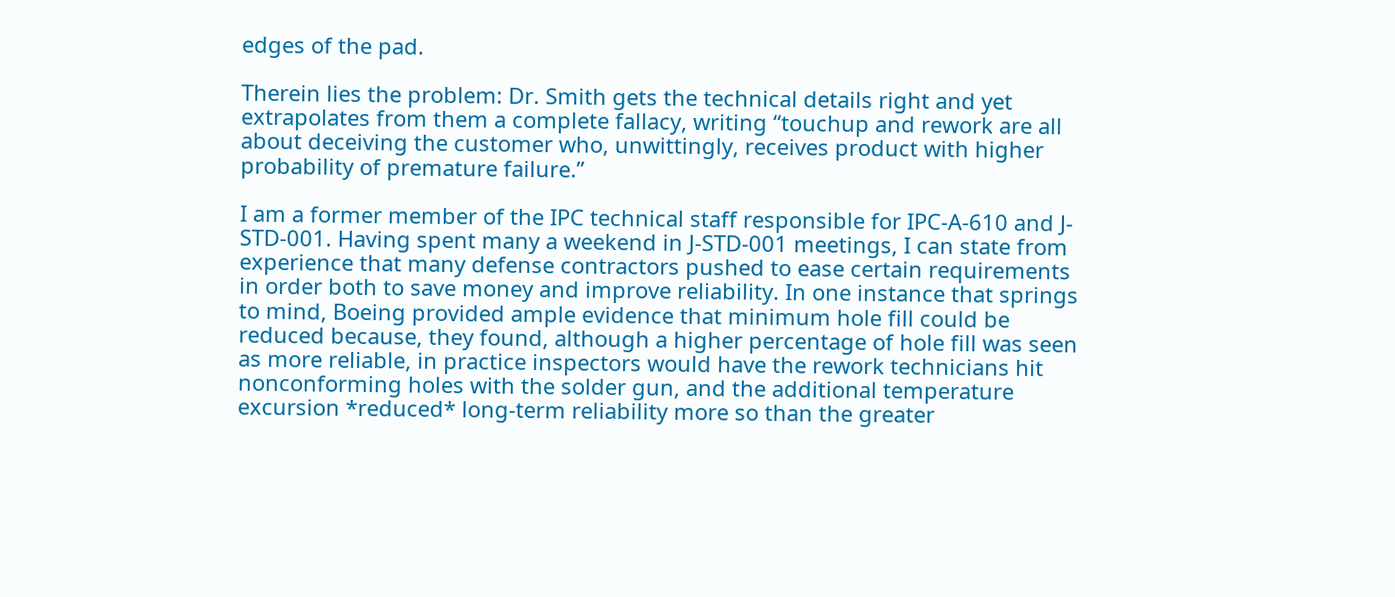edges of the pad.

Therein lies the problem: Dr. Smith gets the technical details right and yet extrapolates from them a complete fallacy, writing “touchup and rework are all about deceiving the customer who, unwittingly, receives product with higher probability of premature failure.”

I am a former member of the IPC technical staff responsible for IPC-A-610 and J-STD-001. Having spent many a weekend in J-STD-001 meetings, I can state from experience that many defense contractors pushed to ease certain requirements in order both to save money and improve reliability. In one instance that springs to mind, Boeing provided ample evidence that minimum hole fill could be reduced because, they found, although a higher percentage of hole fill was seen as more reliable, in practice inspectors would have the rework technicians hit nonconforming holes with the solder gun, and the additional temperature excursion *reduced* long-term reliability more so than the greater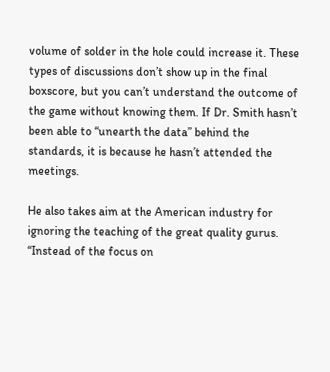volume of solder in the hole could increase it. These types of discussions don’t show up in the final boxscore, but you can’t understand the outcome of the game without knowing them. If Dr. Smith hasn’t been able to “unearth the data” behind the standards, it is because he hasn’t attended the meetings.

He also takes aim at the American industry for ignoring the teaching of the great quality gurus. “Instead of the focus on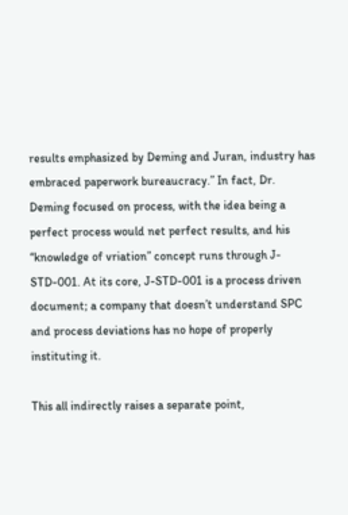results emphasized by Deming and Juran, industry has embraced paperwork bureaucracy.” In fact, Dr. Deming focused on process, with the idea being a perfect process would net perfect results, and his “knowledge of vriation” concept runs through J-STD-001. At its core, J-STD-001 is a process driven document; a company that doesn’t understand SPC and process deviations has no hope of properly instituting it.

This all indirectly raises a separate point,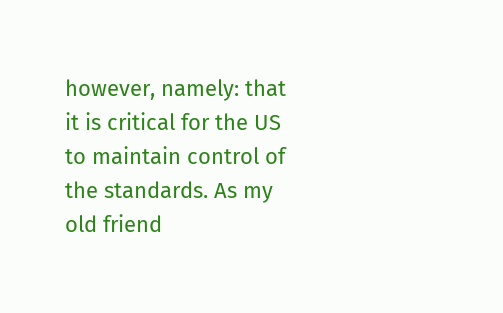however, namely: that it is critical for the US to maintain control of the standards. As my old friend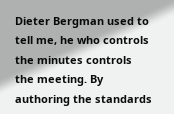Dieter Bergman used to tell me, he who controls the minutes controls the meeting. By authoring the standards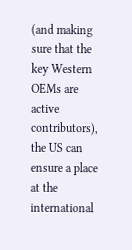(and making sure that the key Western OEMs are active contributors), the US can ensure a place at the international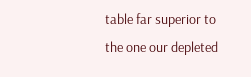table far superior to the one our depleted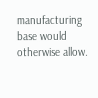manufacturing base would otherwise allow.